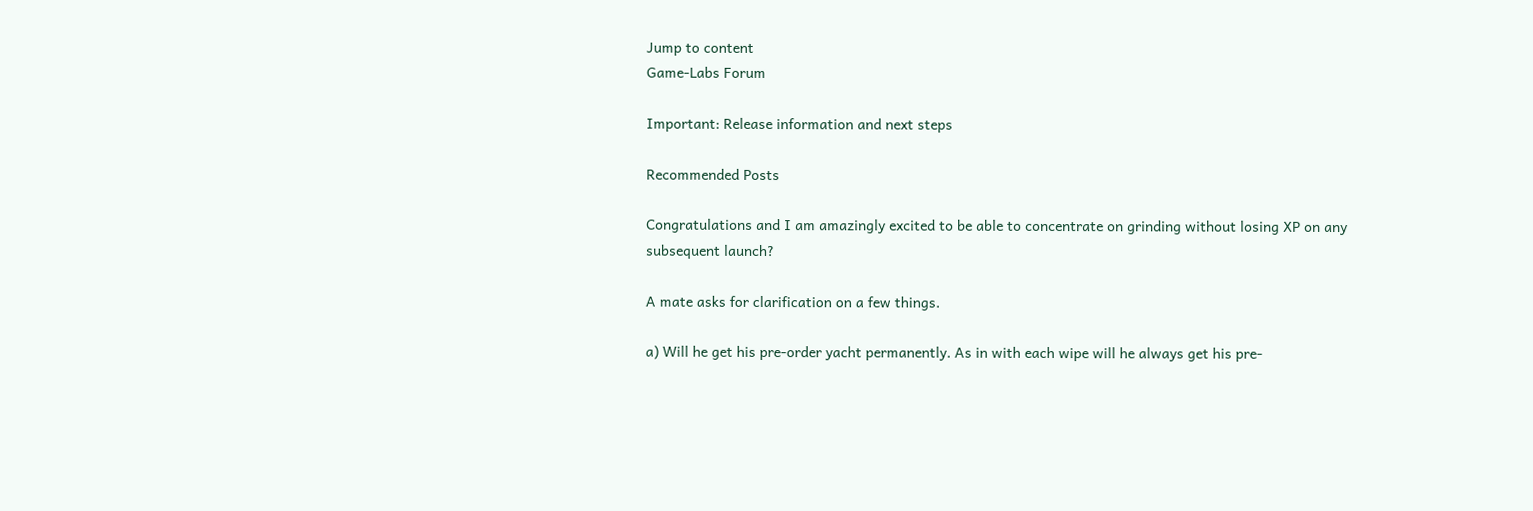Jump to content
Game-Labs Forum

Important: Release information and next steps

Recommended Posts

Congratulations and I am amazingly excited to be able to concentrate on grinding without losing XP on any subsequent launch?

A mate asks for clarification on a few things.

a) Will he get his pre-order yacht permanently. As in with each wipe will he always get his pre-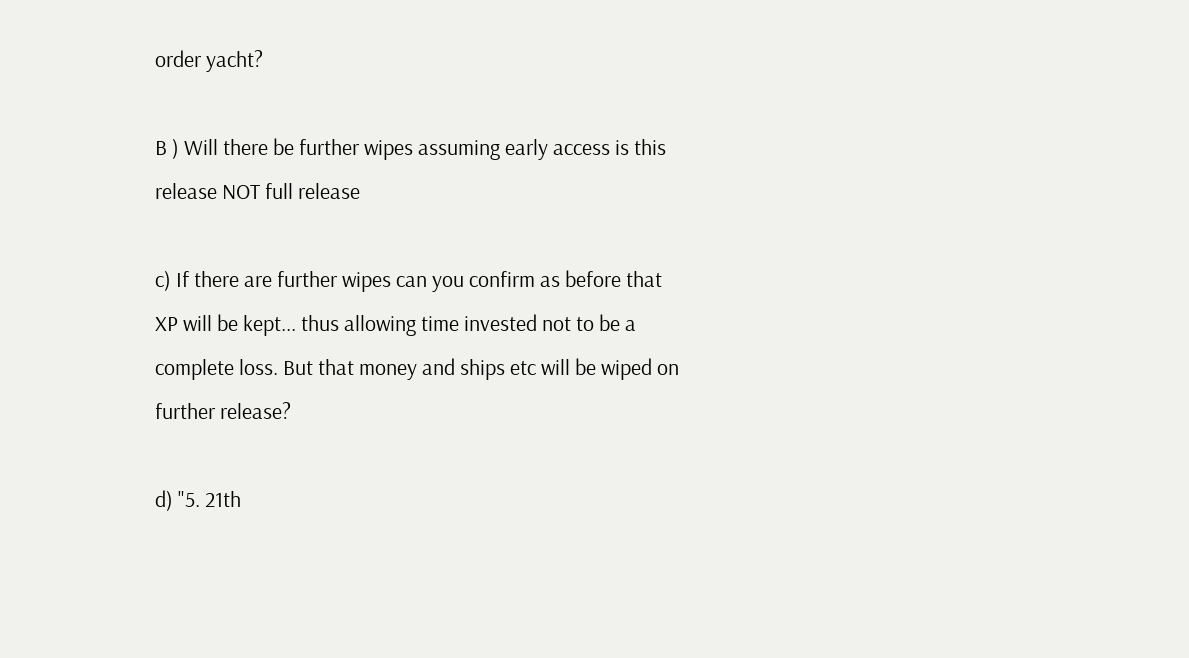order yacht?

B ) Will there be further wipes assuming early access is this release NOT full release

c) If there are further wipes can you confirm as before that XP will be kept... thus allowing time invested not to be a complete loss. But that money and ships etc will be wiped on further release?

d) "5. 21th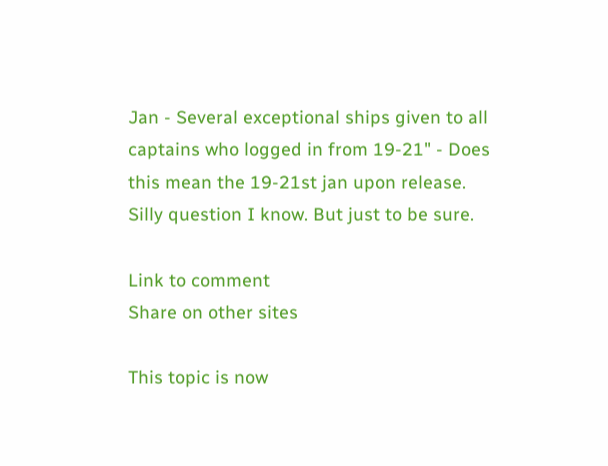Jan - Several exceptional ships given to all captains who logged in from 19-21" - Does this mean the 19-21st jan upon release. Silly question I know. But just to be sure.

Link to comment
Share on other sites

This topic is now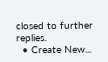closed to further replies.
  • Create New...